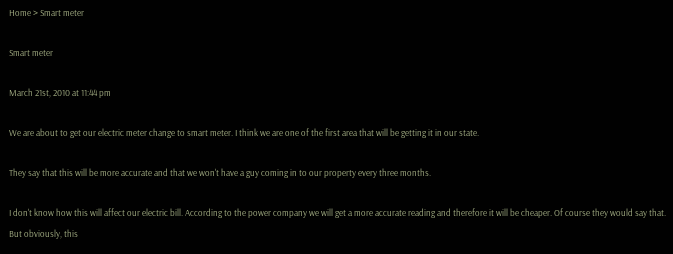Home > Smart meter

Smart meter

March 21st, 2010 at 11:44 pm

We are about to get our electric meter change to smart meter. I think we are one of the first area that will be getting it in our state.

They say that this will be more accurate and that we won't have a guy coming in to our property every three months.

I don't know how this will affect our electric bill. According to the power company we will get a more accurate reading and therefore it will be cheaper. Of course they would say that. But obviously, this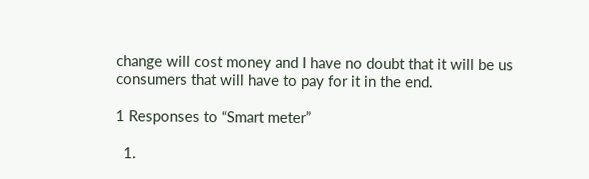change will cost money and I have no doubt that it will be us consumers that will have to pay for it in the end.

1 Responses to “Smart meter”

  1.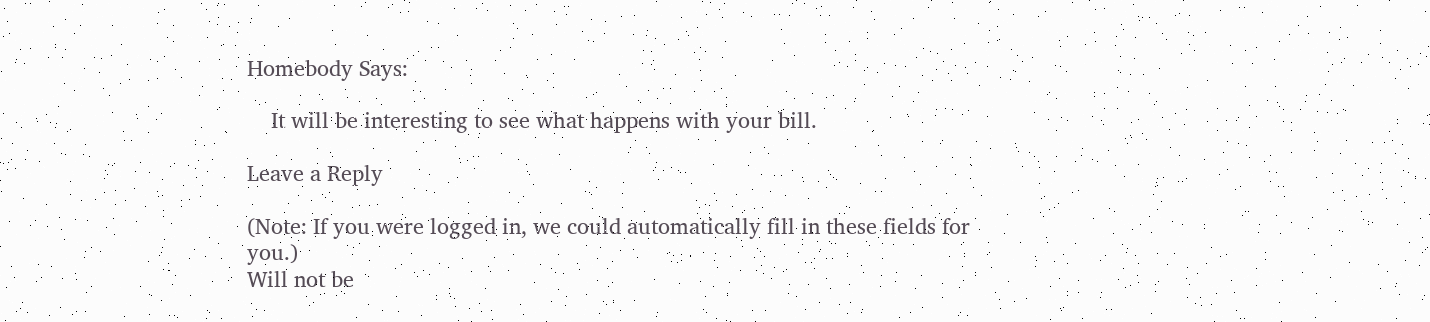Homebody Says:

    It will be interesting to see what happens with your bill.

Leave a Reply

(Note: If you were logged in, we could automatically fill in these fields for you.)
Will not be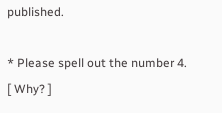published.

* Please spell out the number 4.  [ Why? ]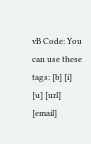vB Code: You can use these tags: [b] [i] [u] [url] [email]